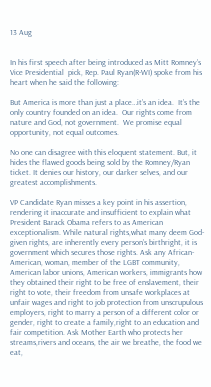13 Aug


In his first speech after being introduced as Mitt Romney’s Vice Presidential  pick, Rep. Paul Ryan(R-WI) spoke from his heart when he said the following:

But America is more than just a place…it’s an idea.  It’s the only country founded on an idea.  Our rights come from nature and God, not government.  We promise equal opportunity, not equal outcomes.

No one can disagree with this eloquent statement. But, it hides the flawed goods being sold by the Romney/Ryan ticket. It denies our history, our darker selves, and our greatest accomplishments.

VP Candidate Ryan misses a key point in his assertion, rendering it inaccurate and insufficient to explain what President Barack Obama refers to as American exceptionalism. While natural rights,what many deem God-given rights, are inherently every person’s birthright, it is government which secures those rights. Ask any African-American, woman, member of the LGBT community, American labor unions, American workers, immigrants how they obtained their right to be free of enslavement, their right to vote, their freedom from unsafe workplaces at unfair wages and right to job protection from unscrupulous employers, right to marry a person of a different color or gender, right to create a family,right to an education and fair competition. Ask Mother Earth who protects her streams,rivers and oceans, the air we breathe, the food we eat,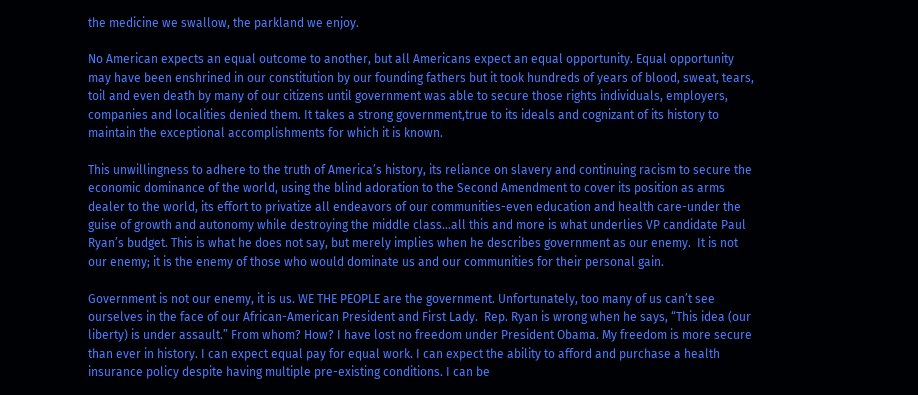the medicine we swallow, the parkland we enjoy.

No American expects an equal outcome to another, but all Americans expect an equal opportunity. Equal opportunity may have been enshrined in our constitution by our founding fathers but it took hundreds of years of blood, sweat, tears, toil and even death by many of our citizens until government was able to secure those rights individuals, employers, companies and localities denied them. It takes a strong government,true to its ideals and cognizant of its history to maintain the exceptional accomplishments for which it is known.

This unwillingness to adhere to the truth of America’s history, its reliance on slavery and continuing racism to secure the economic dominance of the world, using the blind adoration to the Second Amendment to cover its position as arms dealer to the world, its effort to privatize all endeavors of our communities-even education and health care-under the guise of growth and autonomy while destroying the middle class…all this and more is what underlies VP candidate Paul Ryan’s budget. This is what he does not say, but merely implies when he describes government as our enemy.  It is not our enemy; it is the enemy of those who would dominate us and our communities for their personal gain.

Government is not our enemy, it is us. WE THE PEOPLE are the government. Unfortunately, too many of us can’t see ourselves in the face of our African-American President and First Lady.  Rep. Ryan is wrong when he says, “This idea (our liberty) is under assault.” From whom? How? I have lost no freedom under President Obama. My freedom is more secure than ever in history. I can expect equal pay for equal work. I can expect the ability to afford and purchase a health insurance policy despite having multiple pre-existing conditions. I can be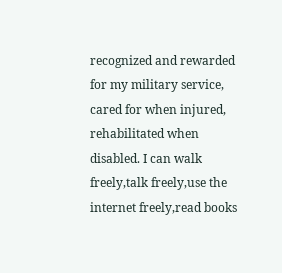recognized and rewarded for my military service, cared for when injured, rehabilitated when disabled. I can walk freely,talk freely,use the internet freely,read books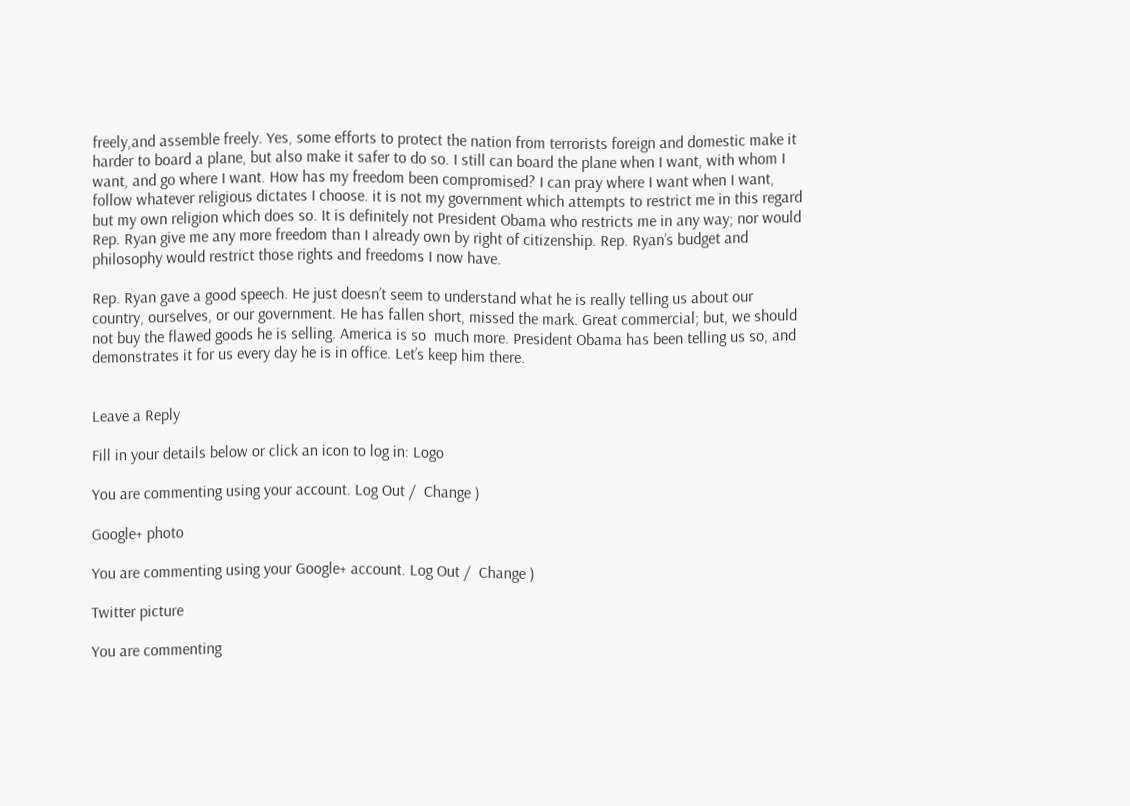freely,and assemble freely. Yes, some efforts to protect the nation from terrorists foreign and domestic make it harder to board a plane, but also make it safer to do so. I still can board the plane when I want, with whom I want, and go where I want. How has my freedom been compromised? I can pray where I want when I want, follow whatever religious dictates I choose. it is not my government which attempts to restrict me in this regard but my own religion which does so. It is definitely not President Obama who restricts me in any way; nor would Rep. Ryan give me any more freedom than I already own by right of citizenship. Rep. Ryan’s budget and philosophy would restrict those rights and freedoms I now have.

Rep. Ryan gave a good speech. He just doesn’t seem to understand what he is really telling us about our country, ourselves, or our government. He has fallen short, missed the mark. Great commercial; but, we should not buy the flawed goods he is selling. America is so  much more. President Obama has been telling us so, and demonstrates it for us every day he is in office. Let’s keep him there.


Leave a Reply

Fill in your details below or click an icon to log in: Logo

You are commenting using your account. Log Out /  Change )

Google+ photo

You are commenting using your Google+ account. Log Out /  Change )

Twitter picture

You are commenting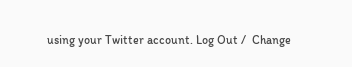using your Twitter account. Log Out /  Change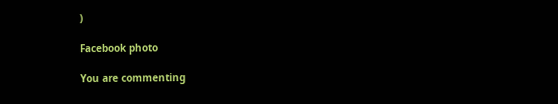)

Facebook photo

You are commenting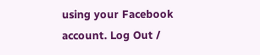using your Facebook account. Log Out /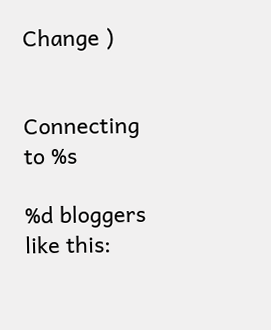Change )


Connecting to %s

%d bloggers like this: